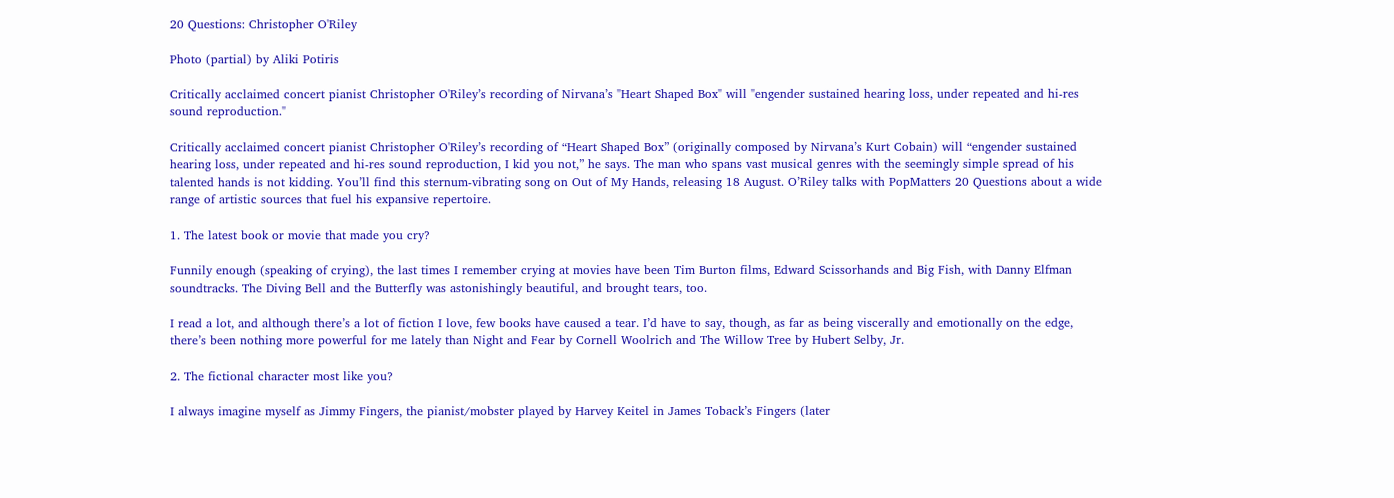20 Questions: Christopher O'Riley

Photo (partial) by Aliki Potiris

Critically acclaimed concert pianist Christopher O'Riley’s recording of Nirvana’s "Heart Shaped Box" will "engender sustained hearing loss, under repeated and hi-res sound reproduction."

Critically acclaimed concert pianist Christopher O'Riley’s recording of “Heart Shaped Box” (originally composed by Nirvana’s Kurt Cobain) will “engender sustained hearing loss, under repeated and hi-res sound reproduction, I kid you not,” he says. The man who spans vast musical genres with the seemingly simple spread of his talented hands is not kidding. You’ll find this sternum-vibrating song on Out of My Hands, releasing 18 August. O’Riley talks with PopMatters 20 Questions about a wide range of artistic sources that fuel his expansive repertoire.

1. The latest book or movie that made you cry?

Funnily enough (speaking of crying), the last times I remember crying at movies have been Tim Burton films, Edward Scissorhands and Big Fish, with Danny Elfman soundtracks. The Diving Bell and the Butterfly was astonishingly beautiful, and brought tears, too.

I read a lot, and although there’s a lot of fiction I love, few books have caused a tear. I’d have to say, though, as far as being viscerally and emotionally on the edge, there’s been nothing more powerful for me lately than Night and Fear by Cornell Woolrich and The Willow Tree by Hubert Selby, Jr.

2. The fictional character most like you?

I always imagine myself as Jimmy Fingers, the pianist/mobster played by Harvey Keitel in James Toback’s Fingers (later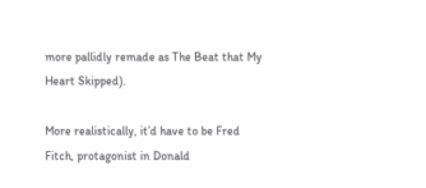more pallidly remade as The Beat that My Heart Skipped).

More realistically, it’d have to be Fred Fitch, protagonist in Donald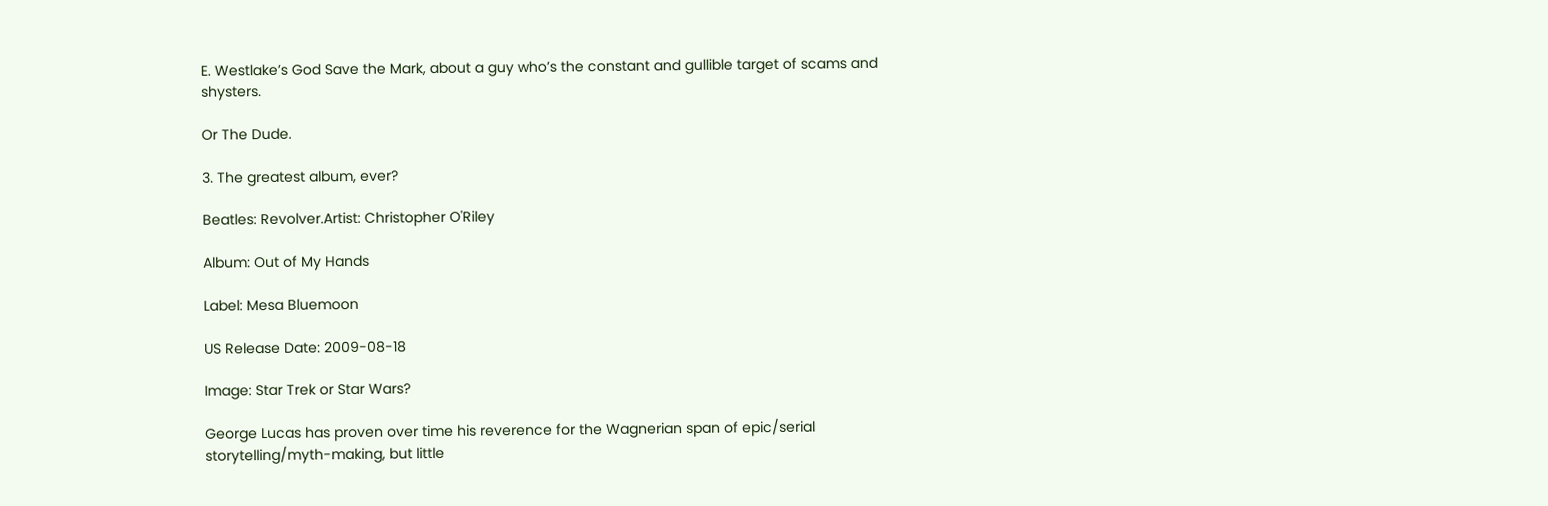E. Westlake’s God Save the Mark, about a guy who’s the constant and gullible target of scams and shysters.

Or The Dude.

3. The greatest album, ever?

Beatles: Revolver.Artist: Christopher O'Riley

Album: Out of My Hands

Label: Mesa Bluemoon

US Release Date: 2009-08-18

Image: Star Trek or Star Wars?

George Lucas has proven over time his reverence for the Wagnerian span of epic/serial storytelling/myth-making, but little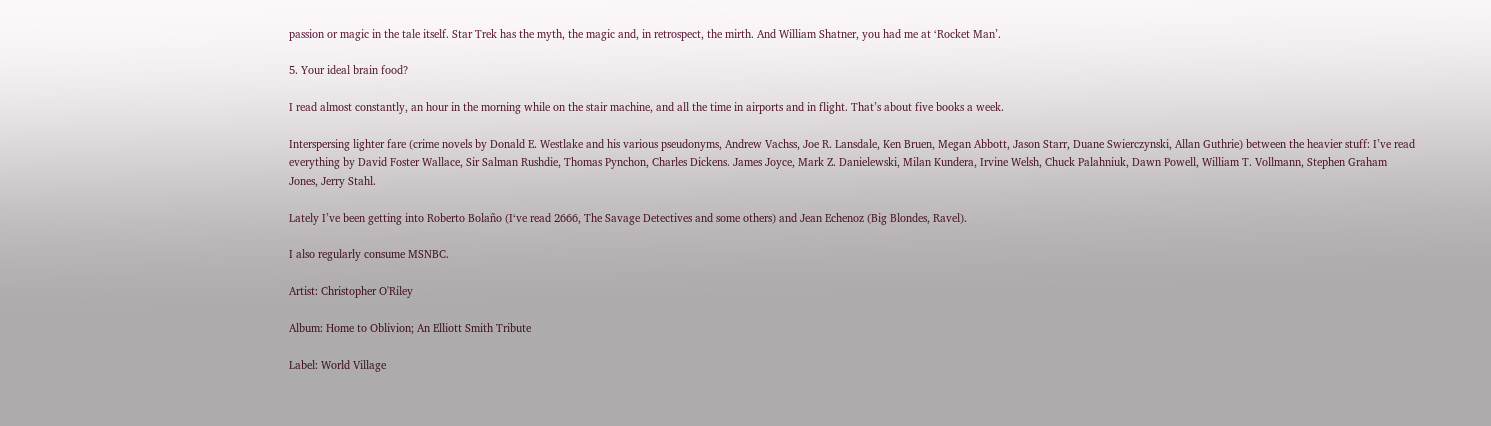passion or magic in the tale itself. Star Trek has the myth, the magic and, in retrospect, the mirth. And William Shatner, you had me at ‘Rocket Man’.

5. Your ideal brain food?

I read almost constantly, an hour in the morning while on the stair machine, and all the time in airports and in flight. That’s about five books a week.

Interspersing lighter fare (crime novels by Donald E. Westlake and his various pseudonyms, Andrew Vachss, Joe R. Lansdale, Ken Bruen, Megan Abbott, Jason Starr, Duane Swierczynski, Allan Guthrie) between the heavier stuff: I’ve read everything by David Foster Wallace, Sir Salman Rushdie, Thomas Pynchon, Charles Dickens. James Joyce, Mark Z. Danielewski, Milan Kundera, Irvine Welsh, Chuck Palahniuk, Dawn Powell, William T. Vollmann, Stephen Graham Jones, Jerry Stahl.

Lately I’ve been getting into Roberto Bolaño (I‘ve read 2666, The Savage Detectives and some others) and Jean Echenoz (Big Blondes, Ravel).

I also regularly consume MSNBC.

Artist: Christopher O'Riley

Album: Home to Oblivion; An Elliott Smith Tribute

Label: World Village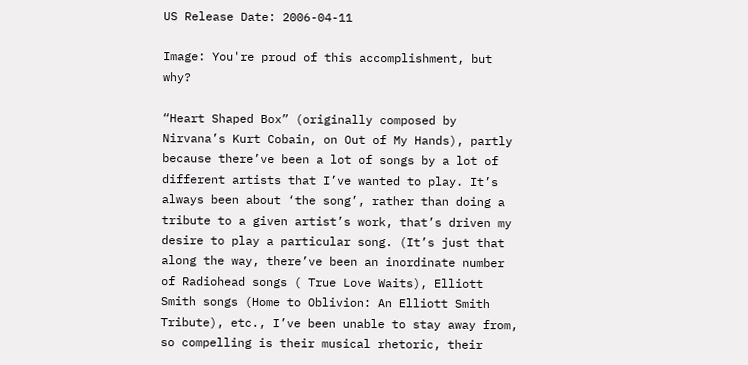US Release Date: 2006-04-11

Image: You're proud of this accomplishment, but why?

“Heart Shaped Box” (originally composed by Nirvana’s Kurt Cobain, on Out of My Hands), partly because there’ve been a lot of songs by a lot of different artists that I’ve wanted to play. It’s always been about ‘the song’, rather than doing a tribute to a given artist’s work, that’s driven my desire to play a particular song. (It’s just that along the way, there’ve been an inordinate number of Radiohead songs ( True Love Waits), Elliott Smith songs (Home to Oblivion: An Elliott Smith Tribute), etc., I’ve been unable to stay away from, so compelling is their musical rhetoric, their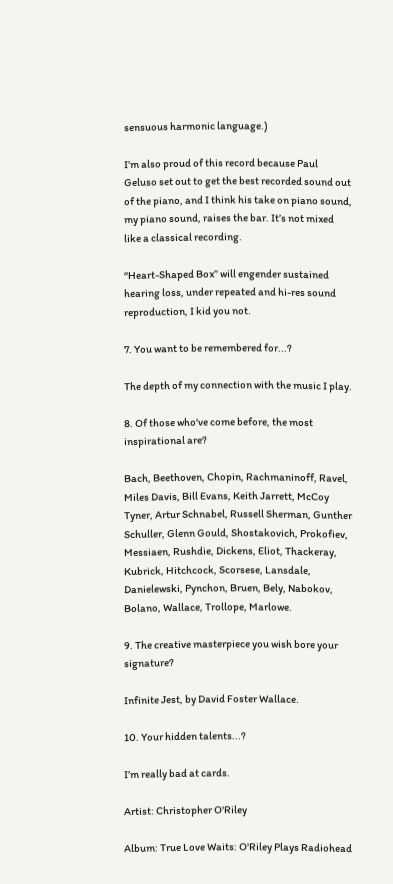sensuous harmonic language.)

I’m also proud of this record because Paul Geluso set out to get the best recorded sound out of the piano, and I think his take on piano sound, my piano sound, raises the bar. It’s not mixed like a classical recording.

“Heart-Shaped Box” will engender sustained hearing loss, under repeated and hi-res sound reproduction, I kid you not.

7. You want to be remembered for...?

The depth of my connection with the music I play.

8. Of those who've come before, the most inspirational are?

Bach, Beethoven, Chopin, Rachmaninoff, Ravel, Miles Davis, Bill Evans, Keith Jarrett, McCoy Tyner, Artur Schnabel, Russell Sherman, Gunther Schuller, Glenn Gould, Shostakovich, Prokofiev, Messiaen, Rushdie, Dickens, Eliot, Thackeray, Kubrick, Hitchcock, Scorsese, Lansdale, Danielewski, Pynchon, Bruen, Bely, Nabokov, Bolano, Wallace, Trollope, Marlowe.

9. The creative masterpiece you wish bore your signature?

Infinite Jest, by David Foster Wallace.

10. Your hidden talents...?

I’m really bad at cards.

Artist: Christopher O'Riley

Album: True Love Waits: O'Riley Plays Radiohead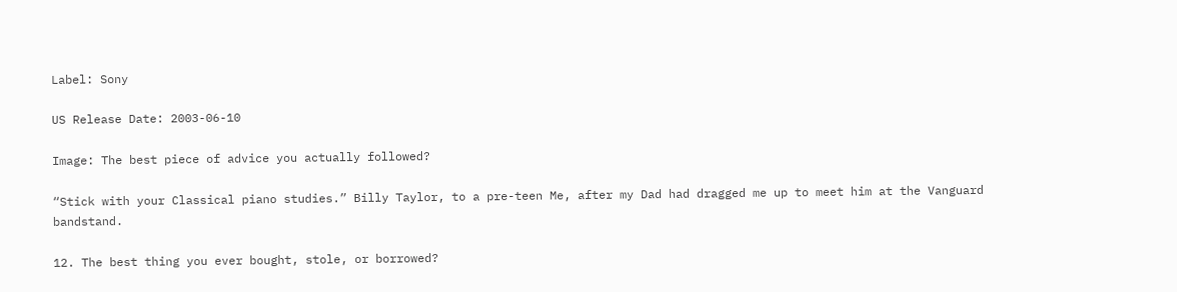Label: Sony

US Release Date: 2003-06-10

Image: The best piece of advice you actually followed?

“Stick with your Classical piano studies.” Billy Taylor, to a pre-teen Me, after my Dad had dragged me up to meet him at the Vanguard bandstand.

12. The best thing you ever bought, stole, or borrowed?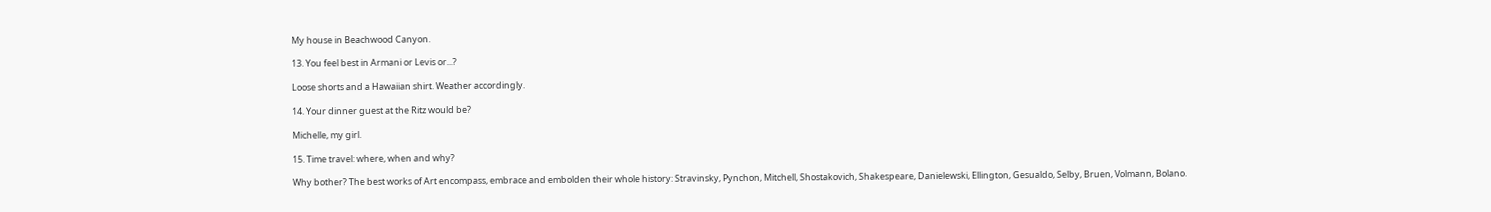My house in Beachwood Canyon.

13. You feel best in Armani or Levis or...?

Loose shorts and a Hawaiian shirt. Weather accordingly.

14. Your dinner guest at the Ritz would be?

Michelle, my girl.

15. Time travel: where, when and why?

Why bother? The best works of Art encompass, embrace and embolden their whole history: Stravinsky, Pynchon, Mitchell, Shostakovich, Shakespeare, Danielewski, Ellington, Gesualdo, Selby, Bruen, Volmann, Bolano.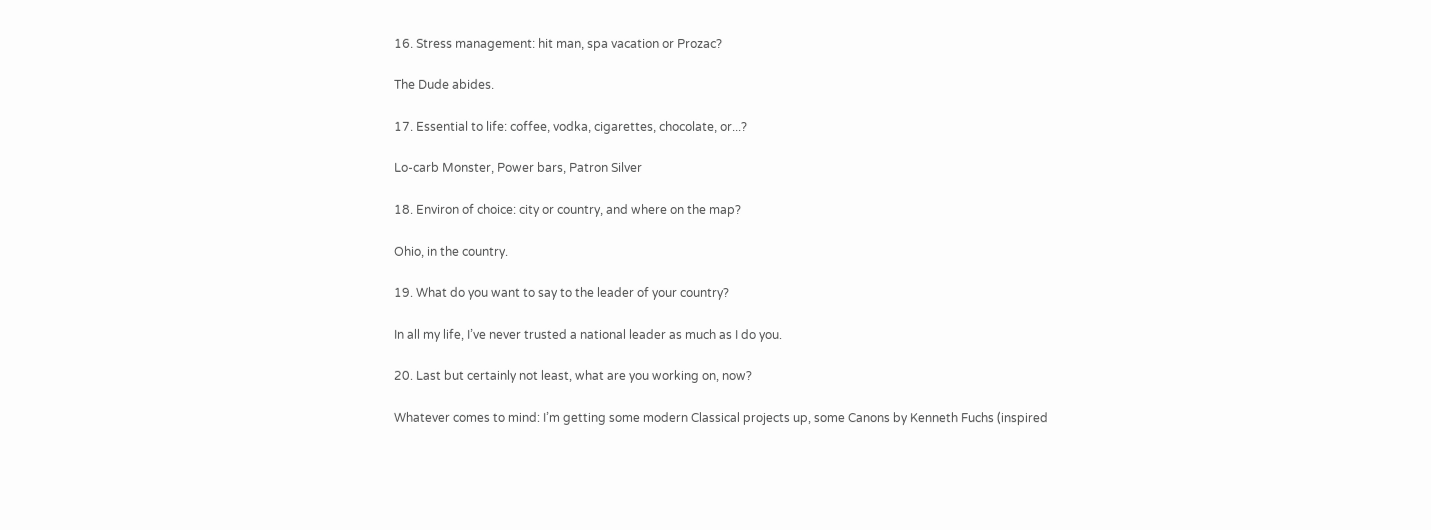16. Stress management: hit man, spa vacation or Prozac?

The Dude abides.

17. Essential to life: coffee, vodka, cigarettes, chocolate, or...?

Lo-carb Monster, Power bars, Patron Silver

18. Environ of choice: city or country, and where on the map?

Ohio, in the country.

19. What do you want to say to the leader of your country?

In all my life, I’ve never trusted a national leader as much as I do you.

20. Last but certainly not least, what are you working on, now?

Whatever comes to mind: I’m getting some modern Classical projects up, some Canons by Kenneth Fuchs (inspired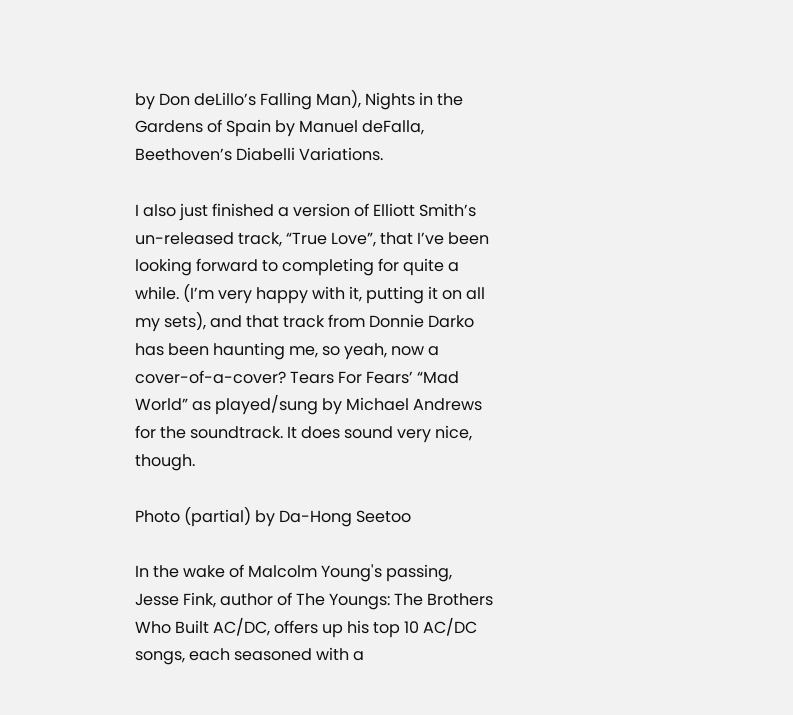by Don deLillo’s Falling Man), Nights in the Gardens of Spain by Manuel deFalla, Beethoven’s Diabelli Variations.

I also just finished a version of Elliott Smith’s un-released track, “True Love”, that I’ve been looking forward to completing for quite a while. (I’m very happy with it, putting it on all my sets), and that track from Donnie Darko has been haunting me, so yeah, now a cover-of-a-cover? Tears For Fears’ “Mad World” as played/sung by Michael Andrews for the soundtrack. It does sound very nice, though.

Photo (partial) by Da-Hong Seetoo

In the wake of Malcolm Young's passing, Jesse Fink, author of The Youngs: The Brothers Who Built AC/DC, offers up his top 10 AC/DC songs, each seasoned with a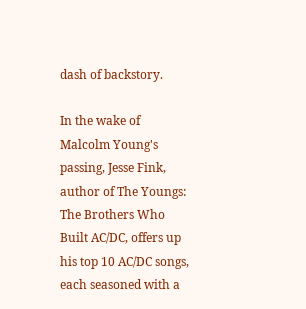dash of backstory.

In the wake of Malcolm Young's passing, Jesse Fink, author of The Youngs: The Brothers Who Built AC/DC, offers up his top 10 AC/DC songs, each seasoned with a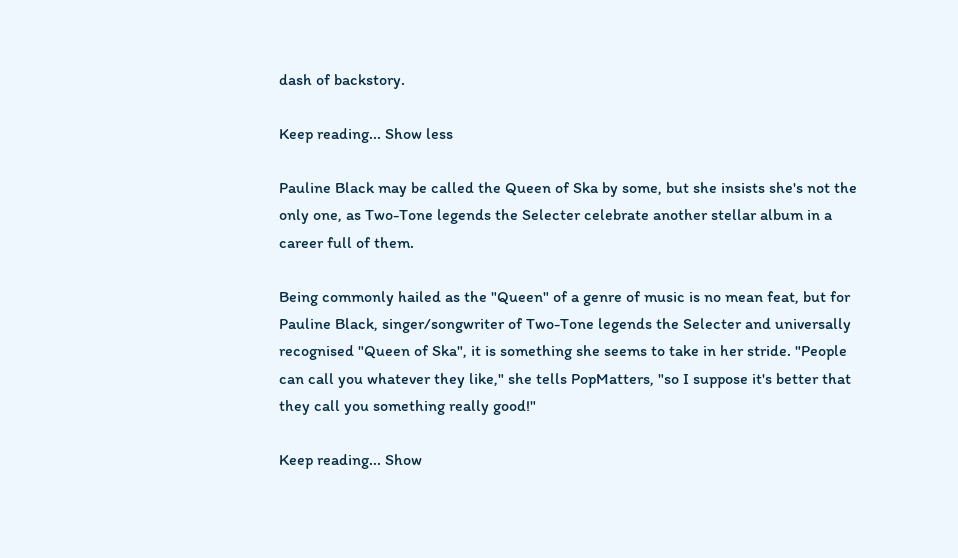dash of backstory.

Keep reading... Show less

Pauline Black may be called the Queen of Ska by some, but she insists she's not the only one, as Two-Tone legends the Selecter celebrate another stellar album in a career full of them.

Being commonly hailed as the "Queen" of a genre of music is no mean feat, but for Pauline Black, singer/songwriter of Two-Tone legends the Selecter and universally recognised "Queen of Ska", it is something she seems to take in her stride. "People can call you whatever they like," she tells PopMatters, "so I suppose it's better that they call you something really good!"

Keep reading... Show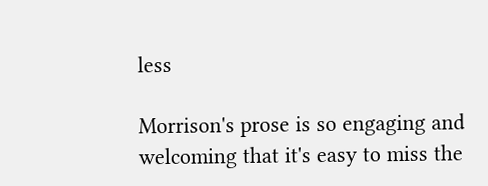less

Morrison's prose is so engaging and welcoming that it's easy to miss the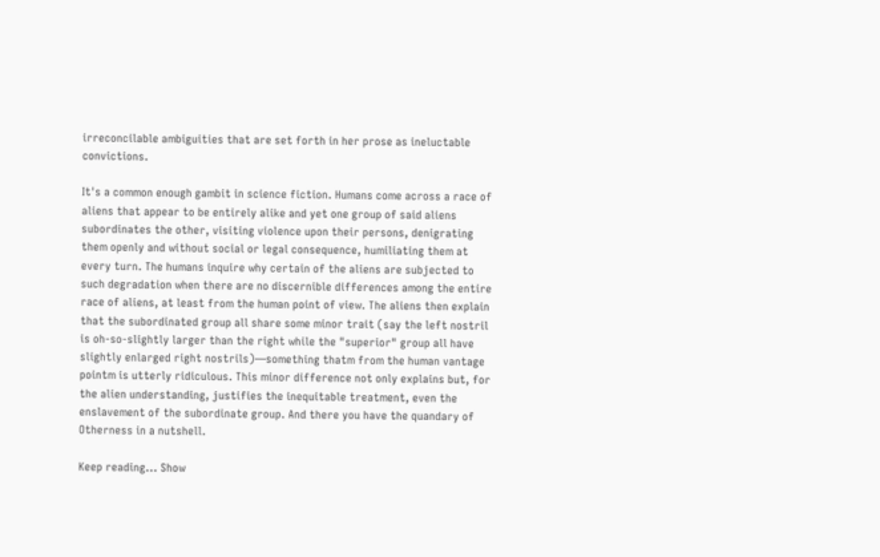irreconcilable ambiguities that are set forth in her prose as ineluctable convictions.

It's a common enough gambit in science fiction. Humans come across a race of aliens that appear to be entirely alike and yet one group of said aliens subordinates the other, visiting violence upon their persons, denigrating them openly and without social or legal consequence, humiliating them at every turn. The humans inquire why certain of the aliens are subjected to such degradation when there are no discernible differences among the entire race of aliens, at least from the human point of view. The aliens then explain that the subordinated group all share some minor trait (say the left nostril is oh-so-slightly larger than the right while the "superior" group all have slightly enlarged right nostrils)—something thatm from the human vantage pointm is utterly ridiculous. This minor difference not only explains but, for the alien understanding, justifies the inequitable treatment, even the enslavement of the subordinate group. And there you have the quandary of Otherness in a nutshell.

Keep reading... Show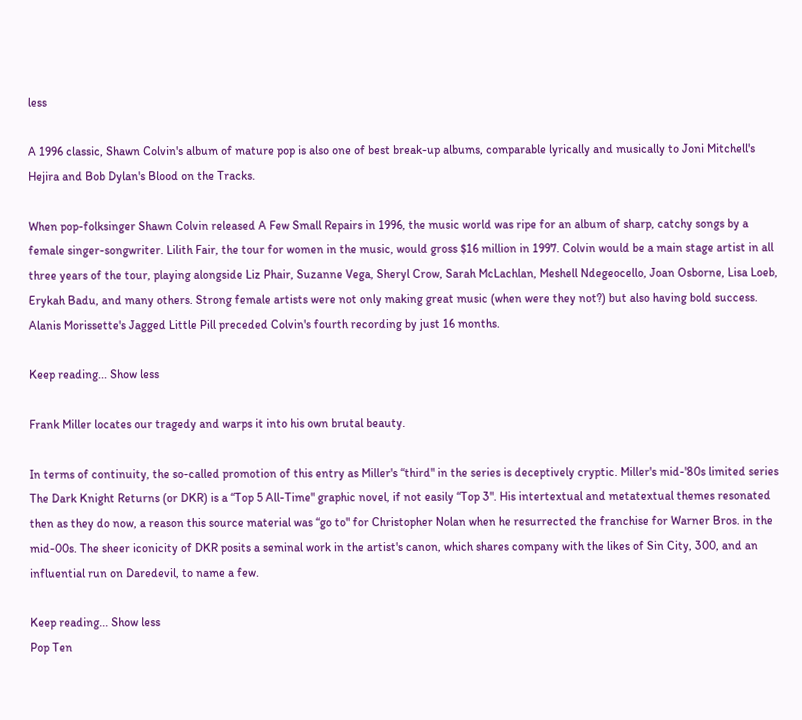less

A 1996 classic, Shawn Colvin's album of mature pop is also one of best break-up albums, comparable lyrically and musically to Joni Mitchell's Hejira and Bob Dylan's Blood on the Tracks.

When pop-folksinger Shawn Colvin released A Few Small Repairs in 1996, the music world was ripe for an album of sharp, catchy songs by a female singer-songwriter. Lilith Fair, the tour for women in the music, would gross $16 million in 1997. Colvin would be a main stage artist in all three years of the tour, playing alongside Liz Phair, Suzanne Vega, Sheryl Crow, Sarah McLachlan, Meshell Ndegeocello, Joan Osborne, Lisa Loeb, Erykah Badu, and many others. Strong female artists were not only making great music (when were they not?) but also having bold success. Alanis Morissette's Jagged Little Pill preceded Colvin's fourth recording by just 16 months.

Keep reading... Show less

Frank Miller locates our tragedy and warps it into his own brutal beauty.

In terms of continuity, the so-called promotion of this entry as Miller's “third" in the series is deceptively cryptic. Miller's mid-'80s limited series The Dark Knight Returns (or DKR) is a “Top 5 All-Time" graphic novel, if not easily “Top 3". His intertextual and metatextual themes resonated then as they do now, a reason this source material was “go to" for Christopher Nolan when he resurrected the franchise for Warner Bros. in the mid-00s. The sheer iconicity of DKR posits a seminal work in the artist's canon, which shares company with the likes of Sin City, 300, and an influential run on Daredevil, to name a few.

Keep reading... Show less
Pop Ten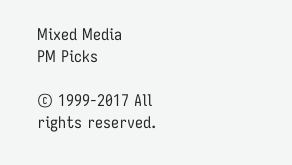Mixed Media
PM Picks

© 1999-2017 All rights reserved.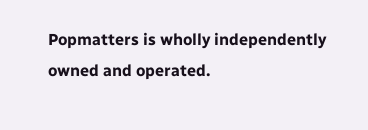Popmatters is wholly independently owned and operated.